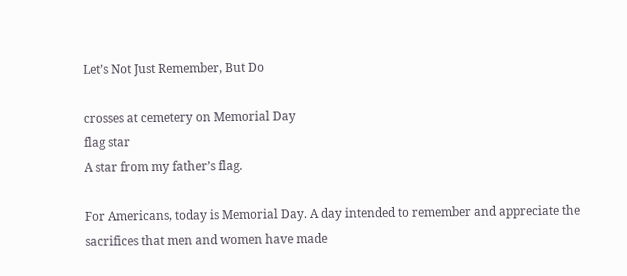Let’s Not Just Remember, But Do

crosses at cemetery on Memorial Day
flag star
A star from my father’s flag.

For Americans, today is Memorial Day. A day intended to remember and appreciate the sacrifices that men and women have made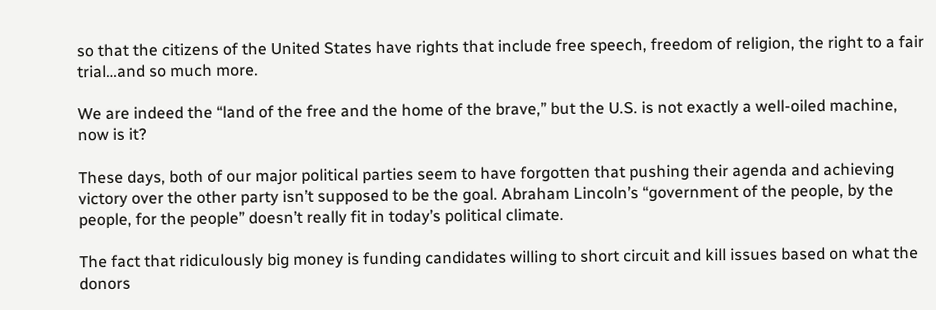so that the citizens of the United States have rights that include free speech, freedom of religion, the right to a fair trial…and so much more.

We are indeed the “land of the free and the home of the brave,” but the U.S. is not exactly a well-oiled machine, now is it?

These days, both of our major political parties seem to have forgotten that pushing their agenda and achieving victory over the other party isn’t supposed to be the goal. Abraham Lincoln’s “government of the people, by the people, for the people” doesn’t really fit in today’s political climate.

The fact that ridiculously big money is funding candidates willing to short circuit and kill issues based on what the donors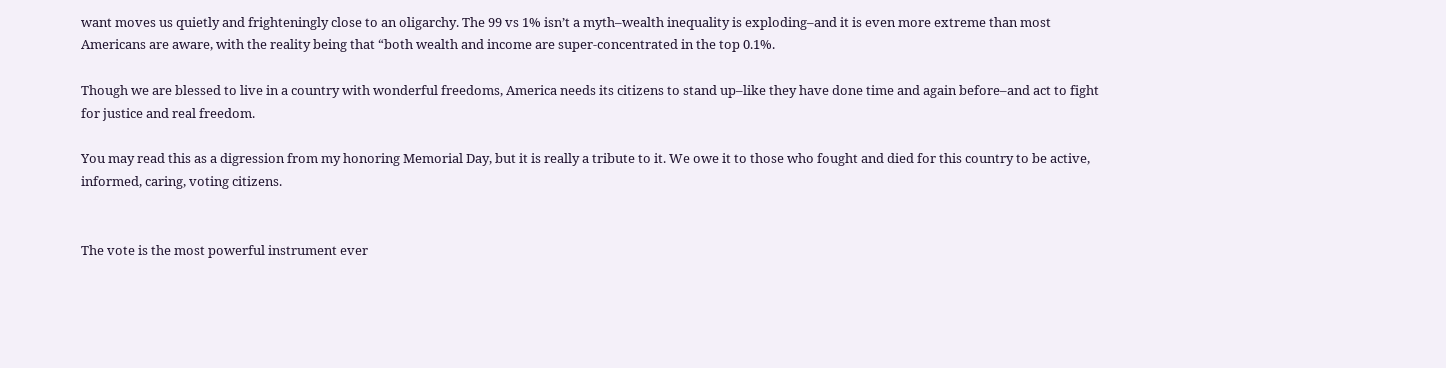want moves us quietly and frighteningly close to an oligarchy. The 99 vs 1% isn’t a myth–wealth inequality is exploding–and it is even more extreme than most Americans are aware, with the reality being that “both wealth and income are super-concentrated in the top 0.1%.

Though we are blessed to live in a country with wonderful freedoms, America needs its citizens to stand up–like they have done time and again before–and act to fight for justice and real freedom.

You may read this as a digression from my honoring Memorial Day, but it is really a tribute to it. We owe it to those who fought and died for this country to be active, informed, caring, voting citizens.


The vote is the most powerful instrument ever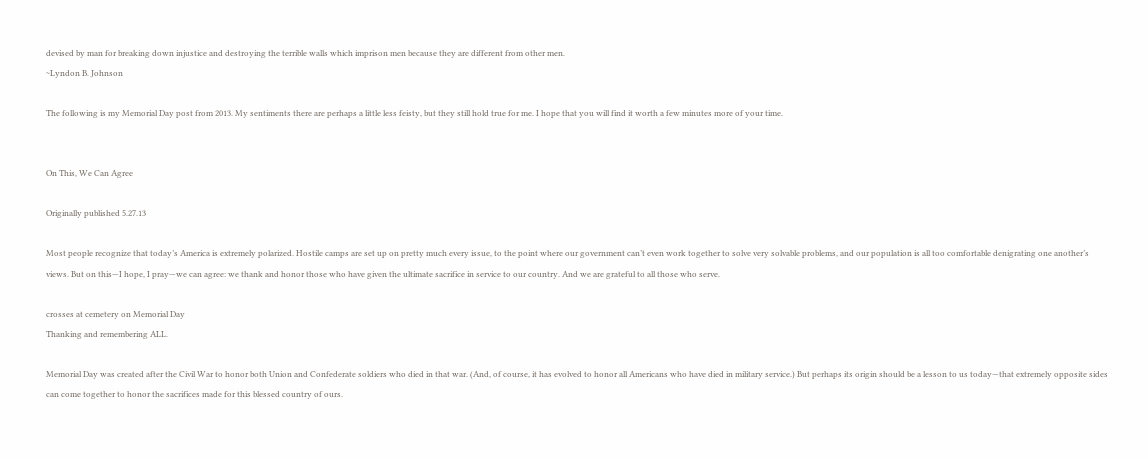devised by man for breaking down injustice and destroying the terrible walls which imprison men because they are different from other men.
~Lyndon B. Johnson

The following is my Memorial Day post from 2013. My sentiments there are perhaps a little less feisty, but they still hold true for me. I hope that you will find it worth a few minutes more of your time.


On This, We Can Agree

Originally published 5.27.13

Most people recognize that today’s America is extremely polarized. Hostile camps are set up on pretty much every issue, to the point where our government can’t even work together to solve very solvable problems, and our population is all too comfortable denigrating one another’s views. But on this—I hope, I pray—we can agree: we thank and honor those who have given the ultimate sacrifice in service to our country. And we are grateful to all those who serve.

crosses at cemetery on Memorial Day
Thanking and remembering ALL.

Memorial Day was created after the Civil War to honor both Union and Confederate soldiers who died in that war. (And, of course, it has evolved to honor all Americans who have died in military service.) But perhaps its origin should be a lesson to us today—that extremely opposite sides can come together to honor the sacrifices made for this blessed country of ours.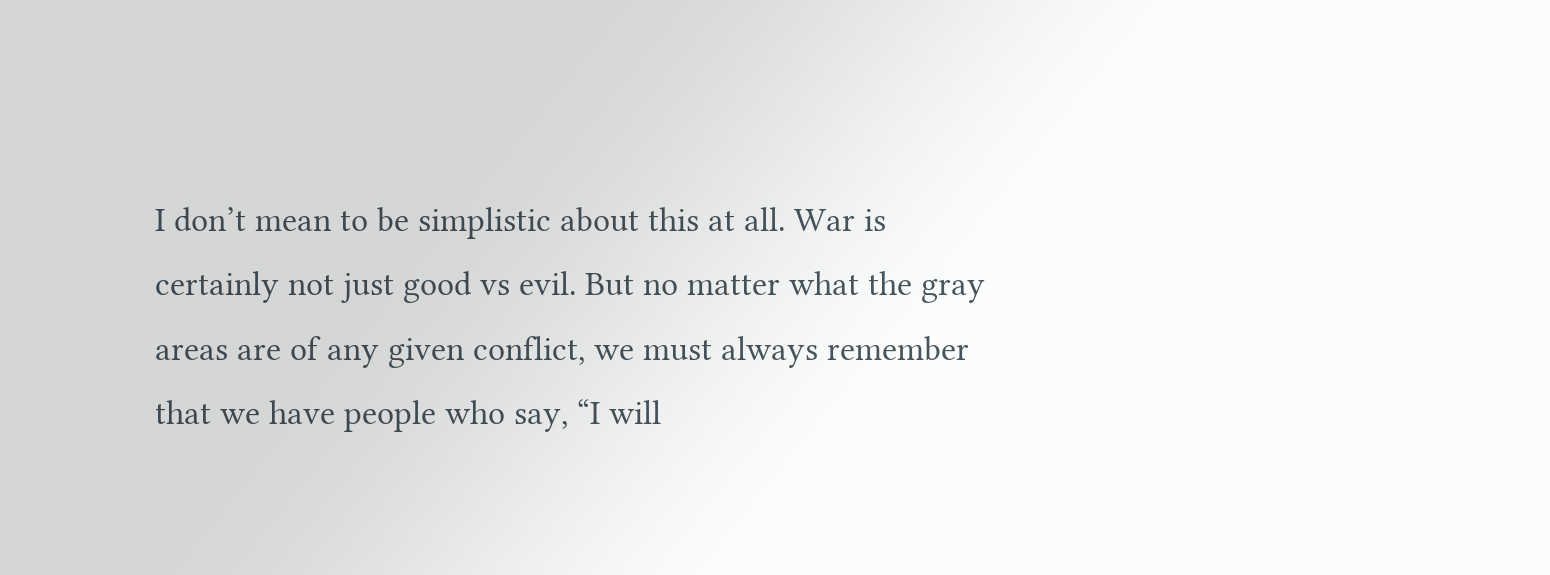I don’t mean to be simplistic about this at all. War is certainly not just good vs evil. But no matter what the gray areas are of any given conflict, we must always remember that we have people who say, “I will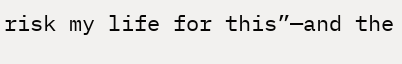risk my life for this”—and the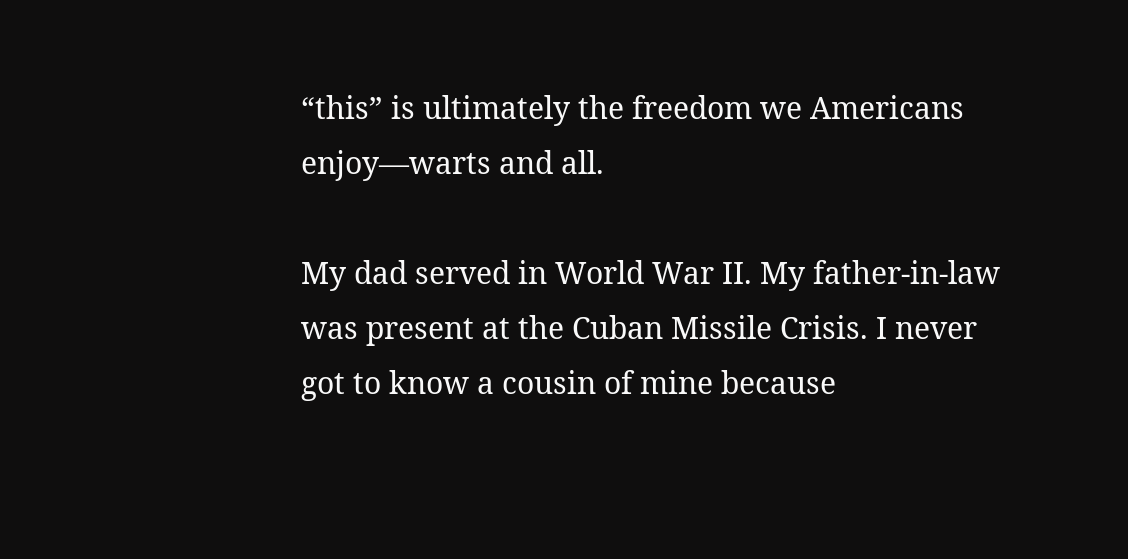“this” is ultimately the freedom we Americans enjoy—warts and all.

My dad served in World War II. My father-in-law was present at the Cuban Missile Crisis. I never got to know a cousin of mine because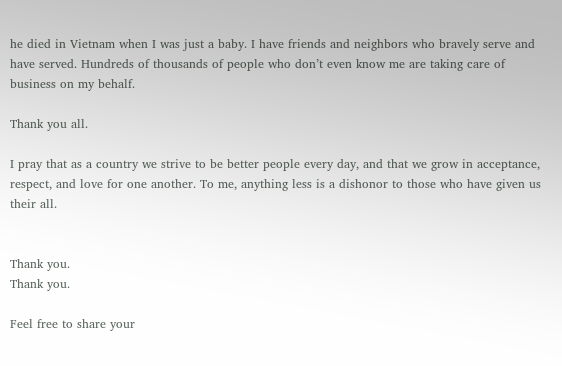he died in Vietnam when I was just a baby. I have friends and neighbors who bravely serve and have served. Hundreds of thousands of people who don’t even know me are taking care of business on my behalf.

Thank you all.

I pray that as a country we strive to be better people every day, and that we grow in acceptance, respect, and love for one another. To me, anything less is a dishonor to those who have given us their all.


Thank you.
Thank you.

Feel free to share your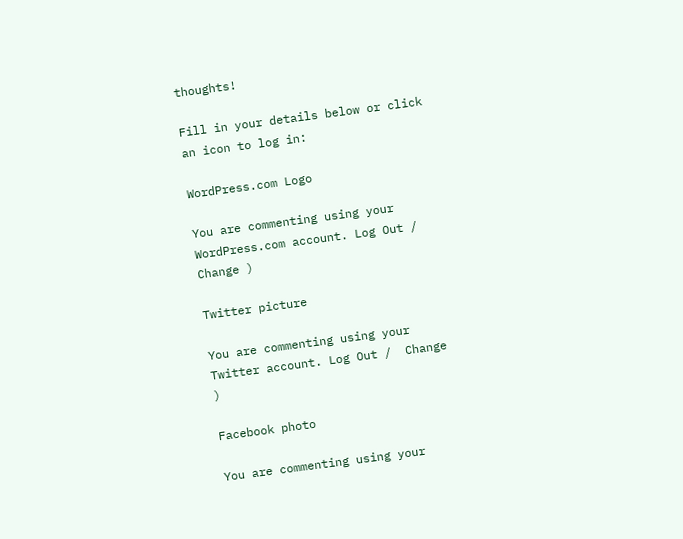thoughts!

Fill in your details below or click an icon to log in:

WordPress.com Logo

You are commenting using your WordPress.com account. Log Out /  Change )

Twitter picture

You are commenting using your Twitter account. Log Out /  Change )

Facebook photo

You are commenting using your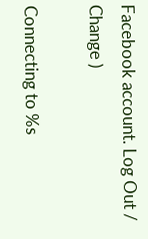Facebook account. Log Out /  Change )

Connecting to %s